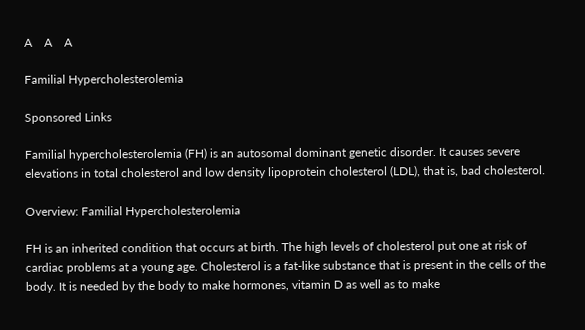A    A    A

Familial Hypercholesterolemia

Sponsored Links

Familial hypercholesterolemia (FH) is an autosomal dominant genetic disorder. It causes severe elevations in total cholesterol and low density lipoprotein cholesterol (LDL), that is, bad cholesterol.

Overview: Familial Hypercholesterolemia

FH is an inherited condition that occurs at birth. The high levels of cholesterol put one at risk of cardiac problems at a young age. Cholesterol is a fat-like substance that is present in the cells of the body. It is needed by the body to make hormones, vitamin D as well as to make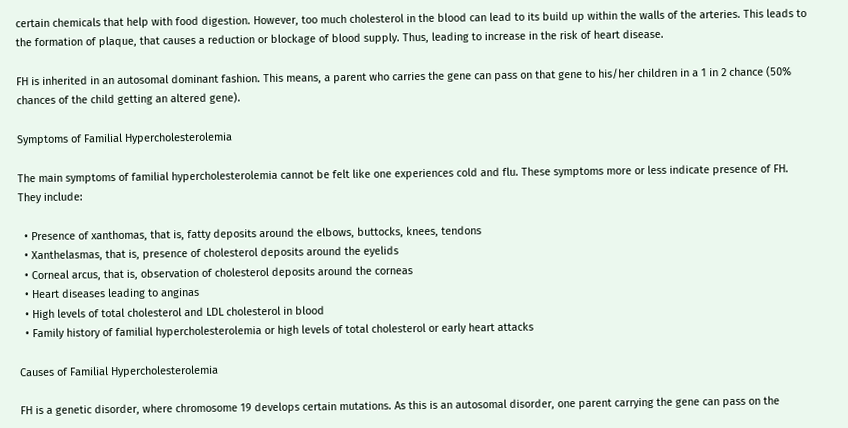certain chemicals that help with food digestion. However, too much cholesterol in the blood can lead to its build up within the walls of the arteries. This leads to the formation of plaque, that causes a reduction or blockage of blood supply. Thus, leading to increase in the risk of heart disease.

FH is inherited in an autosomal dominant fashion. This means, a parent who carries the gene can pass on that gene to his/her children in a 1 in 2 chance (50% chances of the child getting an altered gene).

Symptoms of Familial Hypercholesterolemia

The main symptoms of familial hypercholesterolemia cannot be felt like one experiences cold and flu. These symptoms more or less indicate presence of FH. They include:

  • Presence of xanthomas, that is, fatty deposits around the elbows, buttocks, knees, tendons
  • Xanthelasmas, that is, presence of cholesterol deposits around the eyelids
  • Corneal arcus, that is, observation of cholesterol deposits around the corneas
  • Heart diseases leading to anginas
  • High levels of total cholesterol and LDL cholesterol in blood
  • Family history of familial hypercholesterolemia or high levels of total cholesterol or early heart attacks

Causes of Familial Hypercholesterolemia

FH is a genetic disorder, where chromosome 19 develops certain mutations. As this is an autosomal disorder, one parent carrying the gene can pass on the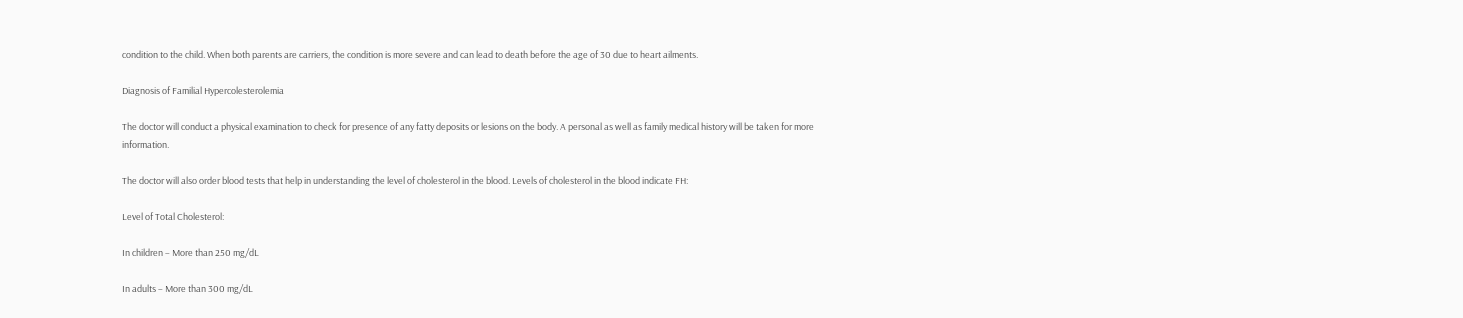condition to the child. When both parents are carriers, the condition is more severe and can lead to death before the age of 30 due to heart ailments.

Diagnosis of Familial Hypercolesterolemia

The doctor will conduct a physical examination to check for presence of any fatty deposits or lesions on the body. A personal as well as family medical history will be taken for more information.

The doctor will also order blood tests that help in understanding the level of cholesterol in the blood. Levels of cholesterol in the blood indicate FH:

Level of Total Cholesterol:

In children – More than 250 mg/dL

In adults – More than 300 mg/dL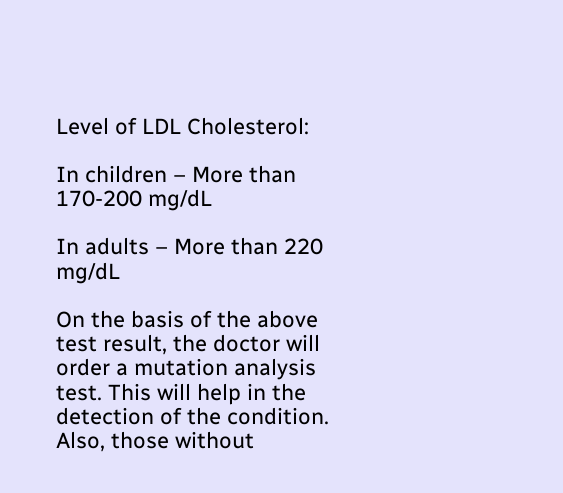Level of LDL Cholesterol:

In children – More than 170-200 mg/dL

In adults – More than 220 mg/dL

On the basis of the above test result, the doctor will order a mutation analysis test. This will help in the detection of the condition. Also, those without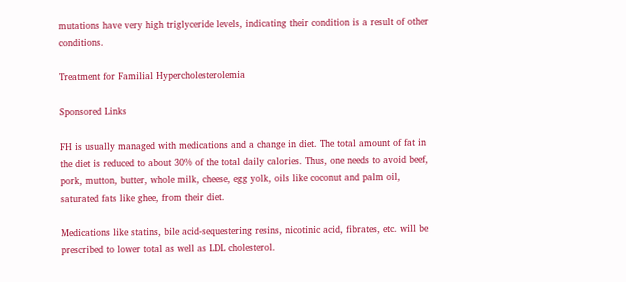mutations have very high triglyceride levels, indicating their condition is a result of other conditions.

Treatment for Familial Hypercholesterolemia

Sponsored Links

FH is usually managed with medications and a change in diet. The total amount of fat in the diet is reduced to about 30% of the total daily calories. Thus, one needs to avoid beef, pork, mutton, butter, whole milk, cheese, egg yolk, oils like coconut and palm oil, saturated fats like ghee, from their diet.

Medications like statins, bile acid-sequestering resins, nicotinic acid, fibrates, etc. will be prescribed to lower total as well as LDL cholesterol.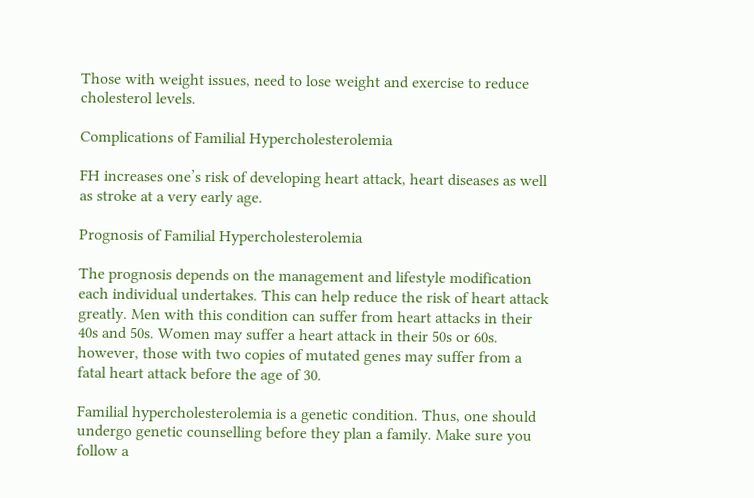Those with weight issues, need to lose weight and exercise to reduce cholesterol levels.

Complications of Familial Hypercholesterolemia

FH increases one’s risk of developing heart attack, heart diseases as well as stroke at a very early age.

Prognosis of Familial Hypercholesterolemia

The prognosis depends on the management and lifestyle modification each individual undertakes. This can help reduce the risk of heart attack greatly. Men with this condition can suffer from heart attacks in their 40s and 50s. Women may suffer a heart attack in their 50s or 60s. however, those with two copies of mutated genes may suffer from a fatal heart attack before the age of 30.

Familial hypercholesterolemia is a genetic condition. Thus, one should undergo genetic counselling before they plan a family. Make sure you follow a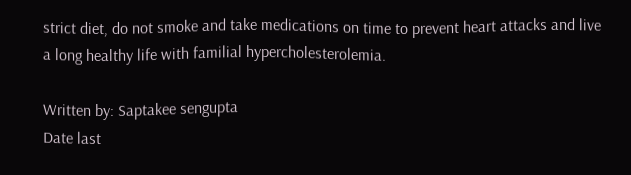strict diet, do not smoke and take medications on time to prevent heart attacks and live a long healthy life with familial hypercholesterolemia.

Written by: Saptakee sengupta
Date last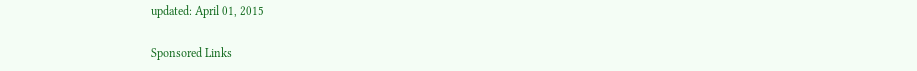updated: April 01, 2015

Sponsored Links